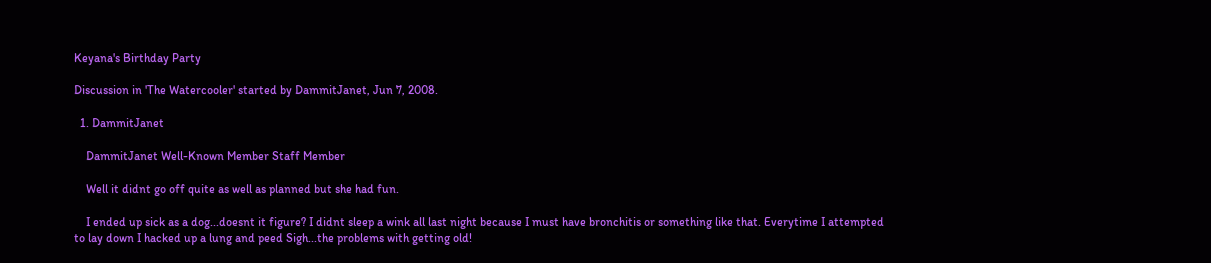Keyana's Birthday Party

Discussion in 'The Watercooler' started by DammitJanet, Jun 7, 2008.

  1. DammitJanet

    DammitJanet Well-Known Member Staff Member

    Well it didnt go off quite as well as planned but she had fun.

    I ended up sick as a dog...doesnt it figure? I didnt sleep a wink all last night because I must have bronchitis or something like that. Everytime I attempted to lay down I hacked up a lung and peed Sigh...the problems with getting old!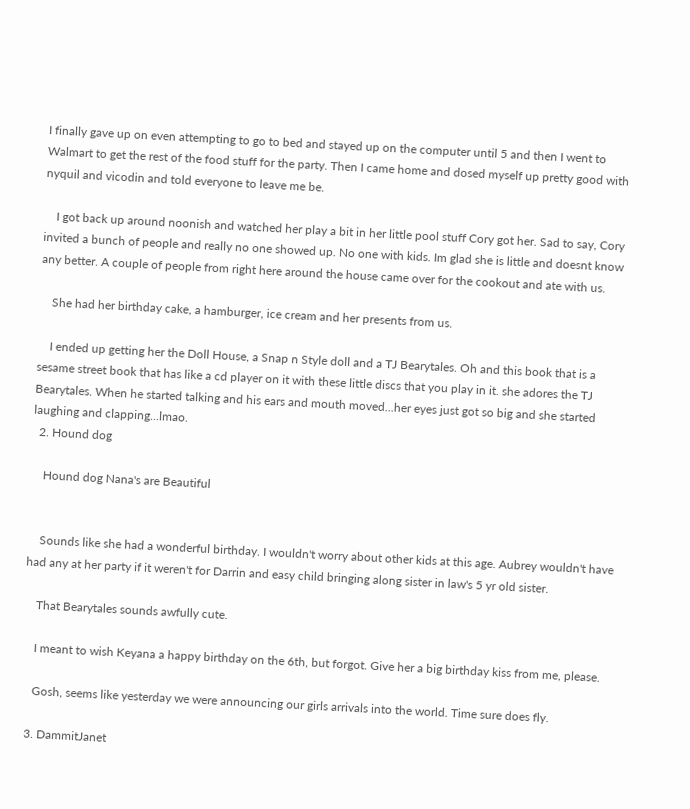I finally gave up on even attempting to go to bed and stayed up on the computer until 5 and then I went to Walmart to get the rest of the food stuff for the party. Then I came home and dosed myself up pretty good with nyquil and vicodin and told everyone to leave me be.

    I got back up around noonish and watched her play a bit in her little pool stuff Cory got her. Sad to say, Cory invited a bunch of people and really no one showed up. No one with kids. Im glad she is little and doesnt know any better. A couple of people from right here around the house came over for the cookout and ate with us.

    She had her birthday cake, a hamburger, ice cream and her presents from us.

    I ended up getting her the Doll House, a Snap n Style doll and a TJ Bearytales. Oh and this book that is a sesame street book that has like a cd player on it with these little discs that you play in it. she adores the TJ Bearytales. When he started talking and his ears and mouth moved...her eyes just got so big and she started laughing and clapping...lmao.
  2. Hound dog

    Hound dog Nana's are Beautiful


    Sounds like she had a wonderful birthday. I wouldn't worry about other kids at this age. Aubrey wouldn't have had any at her party if it weren't for Darrin and easy child bringing along sister in law's 5 yr old sister.

    That Bearytales sounds awfully cute.

    I meant to wish Keyana a happy birthday on the 6th, but forgot. Give her a big birthday kiss from me, please.

    Gosh, seems like yesterday we were announcing our girls arrivals into the world. Time sure does fly.

  3. DammitJanet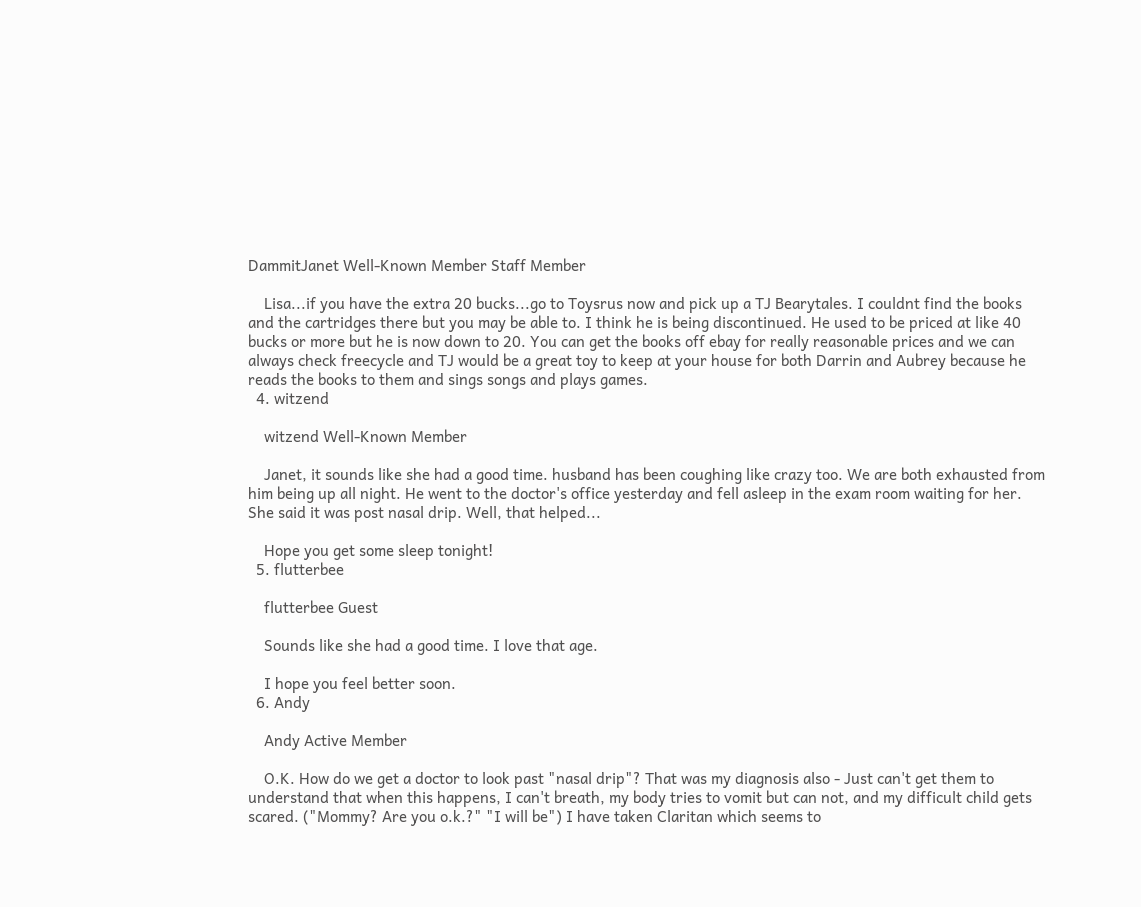DammitJanet Well-Known Member Staff Member

    Lisa...if you have the extra 20 bucks...go to Toysrus now and pick up a TJ Bearytales. I couldnt find the books and the cartridges there but you may be able to. I think he is being discontinued. He used to be priced at like 40 bucks or more but he is now down to 20. You can get the books off ebay for really reasonable prices and we can always check freecycle and TJ would be a great toy to keep at your house for both Darrin and Aubrey because he reads the books to them and sings songs and plays games.
  4. witzend

    witzend Well-Known Member

    Janet, it sounds like she had a good time. husband has been coughing like crazy too. We are both exhausted from him being up all night. He went to the doctor's office yesterday and fell asleep in the exam room waiting for her. She said it was post nasal drip. Well, that helped...

    Hope you get some sleep tonight!
  5. flutterbee

    flutterbee Guest

    Sounds like she had a good time. I love that age.

    I hope you feel better soon.
  6. Andy

    Andy Active Member

    O.K. How do we get a doctor to look past "nasal drip"? That was my diagnosis also - Just can't get them to understand that when this happens, I can't breath, my body tries to vomit but can not, and my difficult child gets scared. ("Mommy? Are you o.k.?" "I will be") I have taken Claritan which seems to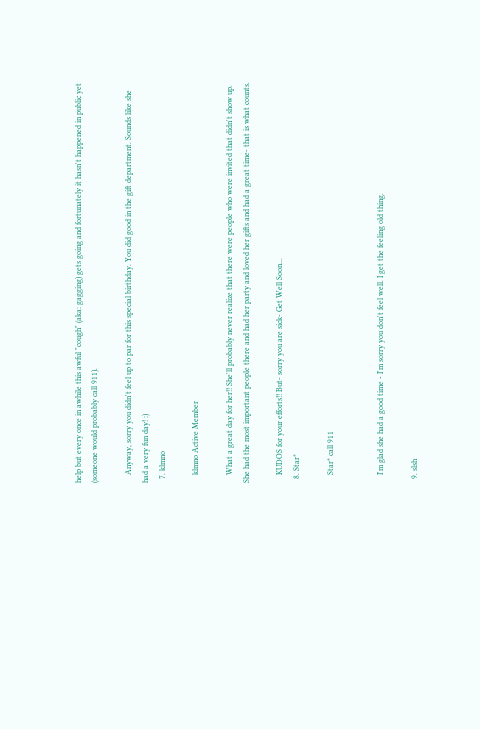help but every once in awhile this awful "cough" (aka: gagging) gets going and fortunately it hasn't happened in public yet (someone would probably call 911).

    Anyway, sorry you didn't feel up to par for this special birthday. You did good in the gift department. Sounds like she had a very fun day! :)
  7. klmno

    klmno Active Member

    What a great day for her!! She'll probably never realize that there were people who were invited that didn't show up. She had the most important people there and had her party and loved her gifts and had a great time- that is what counts.

    KUDOS for your efforts!! But- sorry you are sick- Get Well Soon...
  8. Star*

    Star* call 911


    I'm glad she had a good time - I'm sorry you don't feel well. I get the feeling old thing.

  9. slsh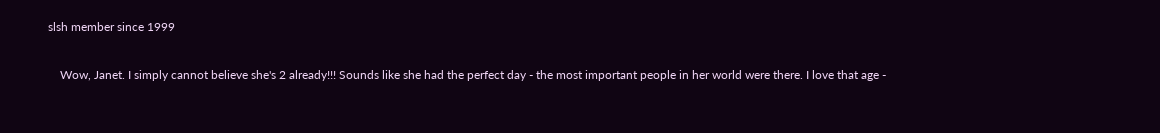slsh member since 1999

    Wow, Janet. I simply cannot believe she's 2 already!!! Sounds like she had the perfect day - the most important people in her world were there. I love that age -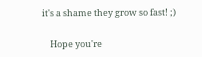it's a shame they grow so fast! ;)

    Hope you're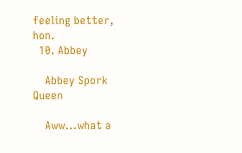feeling better, hon.
  10. Abbey

    Abbey Spork Queen

    Aww...what a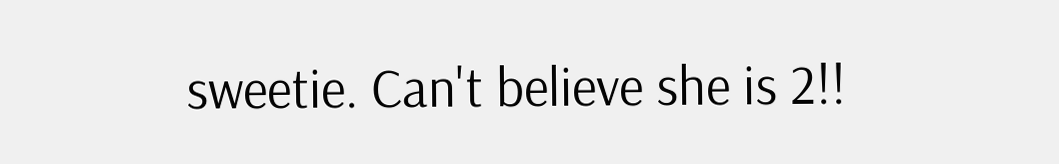sweetie. Can't believe she is 2!!